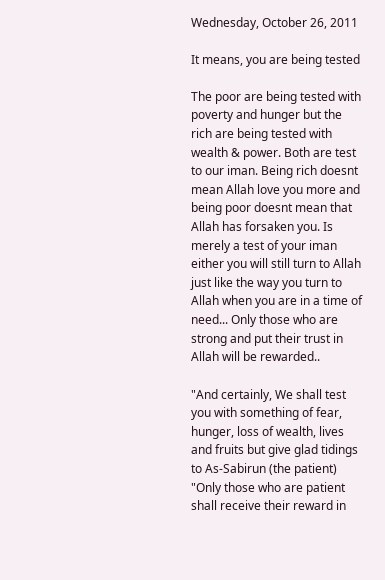Wednesday, October 26, 2011

It means, you are being tested

The poor are being tested with poverty and hunger but the rich are being tested with wealth & power. Both are test to our iman. Being rich doesnt mean Allah love you more and being poor doesnt mean that Allah has forsaken you. Is merely a test of your iman either you will still turn to Allah just like the way you turn to Allah when you are in a time of need... Only those who are strong and put their trust in Allah will be rewarded..

"And certainly, We shall test you with something of fear, hunger, loss of wealth, lives and fruits but give glad tidings to As-Sabirun (the patient)
"Only those who are patient shall receive their reward in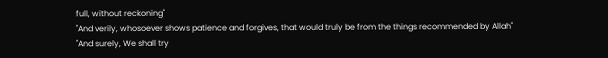full, without reckoning"
"And verily, whosoever shows patience and forgives, that would truly be from the things recommended by Allah"
"And surely, We shall try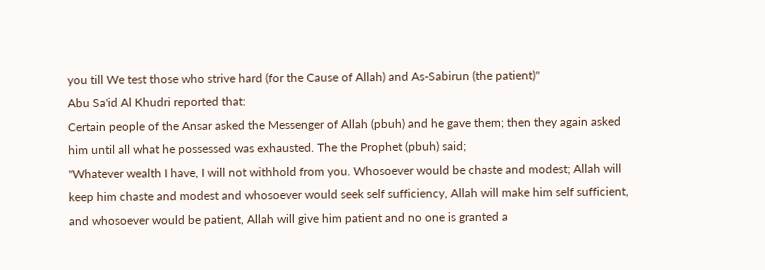you till We test those who strive hard (for the Cause of Allah) and As-Sabirun (the patient)"
Abu Sa'id Al Khudri reported that:
Certain people of the Ansar asked the Messenger of Allah (pbuh) and he gave them; then they again asked him until all what he possessed was exhausted. The the Prophet (pbuh) said;
"Whatever wealth I have, I will not withhold from you. Whosoever would be chaste and modest; Allah will keep him chaste and modest and whosoever would seek self sufficiency, Allah will make him self sufficient, and whosoever would be patient, Allah will give him patient and no one is granted a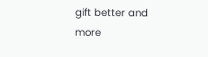gift better and more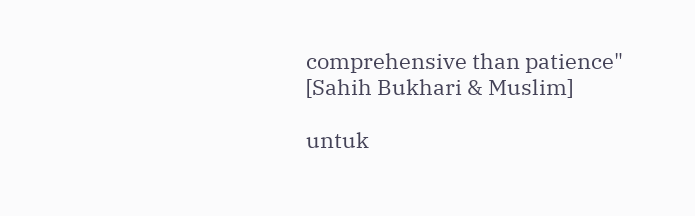comprehensive than patience"
[Sahih Bukhari & Muslim]

untuk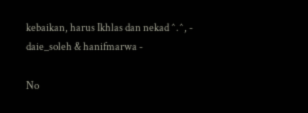kebaikan, harus Ikhlas dan nekad ^.^, - daie_soleh & hanifmarwa -

No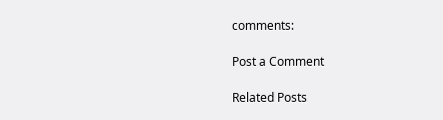comments:

Post a Comment

Related Posts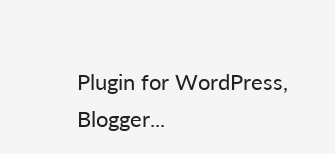Plugin for WordPress, Blogger...